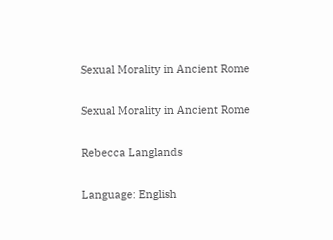Sexual Morality in Ancient Rome

Sexual Morality in Ancient Rome

Rebecca Langlands

Language: English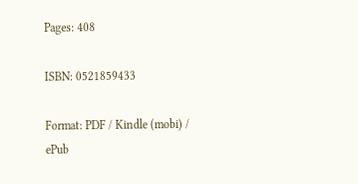Pages: 408

ISBN: 0521859433

Format: PDF / Kindle (mobi) / ePub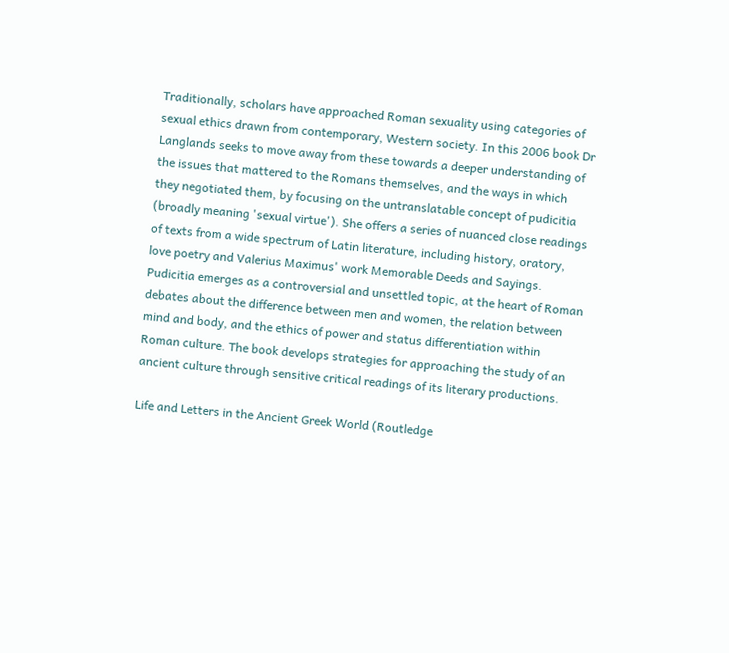Traditionally, scholars have approached Roman sexuality using categories of sexual ethics drawn from contemporary, Western society. In this 2006 book Dr Langlands seeks to move away from these towards a deeper understanding of the issues that mattered to the Romans themselves, and the ways in which they negotiated them, by focusing on the untranslatable concept of pudicitia (broadly meaning 'sexual virtue'). She offers a series of nuanced close readings of texts from a wide spectrum of Latin literature, including history, oratory, love poetry and Valerius Maximus' work Memorable Deeds and Sayings. Pudicitia emerges as a controversial and unsettled topic, at the heart of Roman debates about the difference between men and women, the relation between mind and body, and the ethics of power and status differentiation within Roman culture. The book develops strategies for approaching the study of an ancient culture through sensitive critical readings of its literary productions.

Life and Letters in the Ancient Greek World (Routledge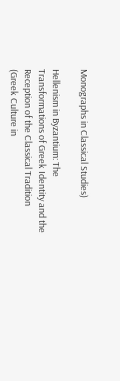Monographs in Classical Studies)

Hellenism in Byzantium: The Transformations of Greek Identity and the Reception of the Classical Tradition (Greek Culture in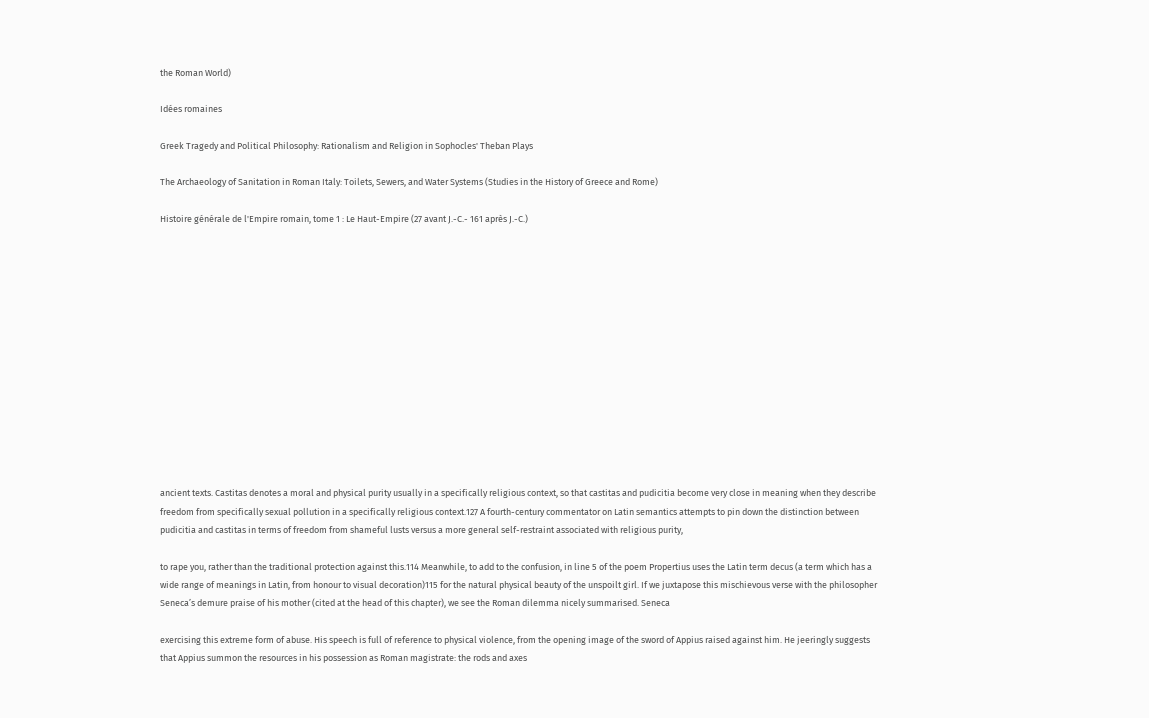the Roman World)

Idées romaines

Greek Tragedy and Political Philosophy: Rationalism and Religion in Sophocles' Theban Plays

The Archaeology of Sanitation in Roman Italy: Toilets, Sewers, and Water Systems (Studies in the History of Greece and Rome)

Histoire générale de l'Empire romain, tome 1 : Le Haut-Empire (27 avant J.-C.- 161 après J.-C.)














ancient texts. Castitas denotes a moral and physical purity usually in a specifically religious context, so that castitas and pudicitia become very close in meaning when they describe freedom from specifically sexual pollution in a specifically religious context.127 A fourth-century commentator on Latin semantics attempts to pin down the distinction between pudicitia and castitas in terms of freedom from shameful lusts versus a more general self-restraint associated with religious purity,

to rape you, rather than the traditional protection against this.114 Meanwhile, to add to the confusion, in line 5 of the poem Propertius uses the Latin term decus (a term which has a wide range of meanings in Latin, from honour to visual decoration)115 for the natural physical beauty of the unspoilt girl. If we juxtapose this mischievous verse with the philosopher Seneca’s demure praise of his mother (cited at the head of this chapter), we see the Roman dilemma nicely summarised. Seneca

exercising this extreme form of abuse. His speech is full of reference to physical violence, from the opening image of the sword of Appius raised against him. He jeeringly suggests that Appius summon the resources in his possession as Roman magistrate: the rods and axes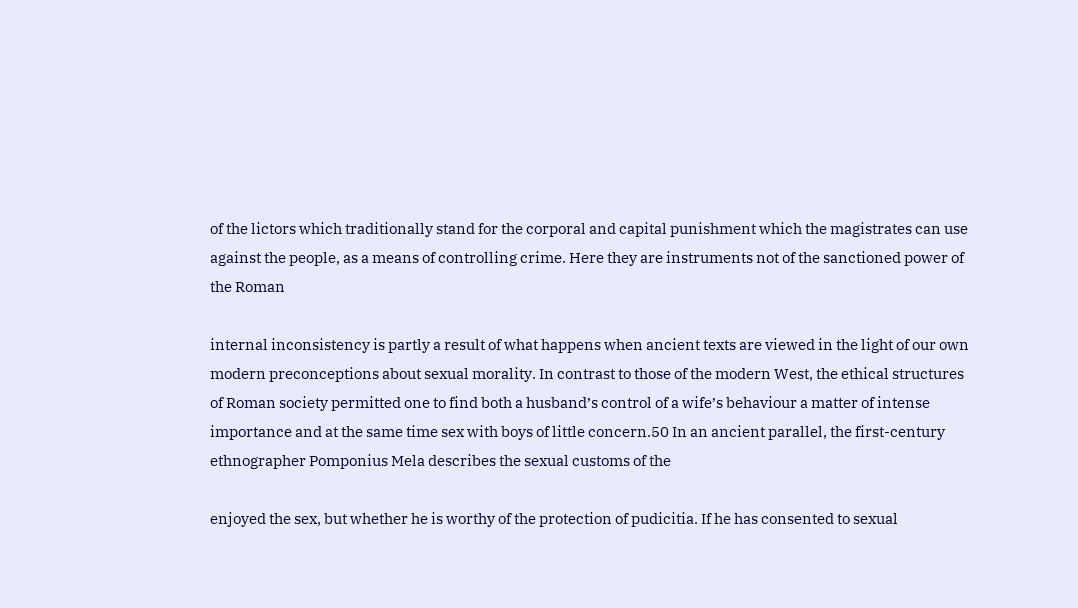of the lictors which traditionally stand for the corporal and capital punishment which the magistrates can use against the people, as a means of controlling crime. Here they are instruments not of the sanctioned power of the Roman

internal inconsistency is partly a result of what happens when ancient texts are viewed in the light of our own modern preconceptions about sexual morality. In contrast to those of the modern West, the ethical structures of Roman society permitted one to find both a husband’s control of a wife’s behaviour a matter of intense importance and at the same time sex with boys of little concern.50 In an ancient parallel, the first-century ethnographer Pomponius Mela describes the sexual customs of the

enjoyed the sex, but whether he is worthy of the protection of pudicitia. If he has consented to sexual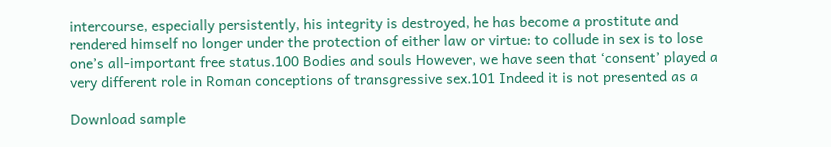intercourse, especially persistently, his integrity is destroyed, he has become a prostitute and rendered himself no longer under the protection of either law or virtue: to collude in sex is to lose one’s all-important free status.100 Bodies and souls However, we have seen that ‘consent’ played a very different role in Roman conceptions of transgressive sex.101 Indeed it is not presented as a

Download sample